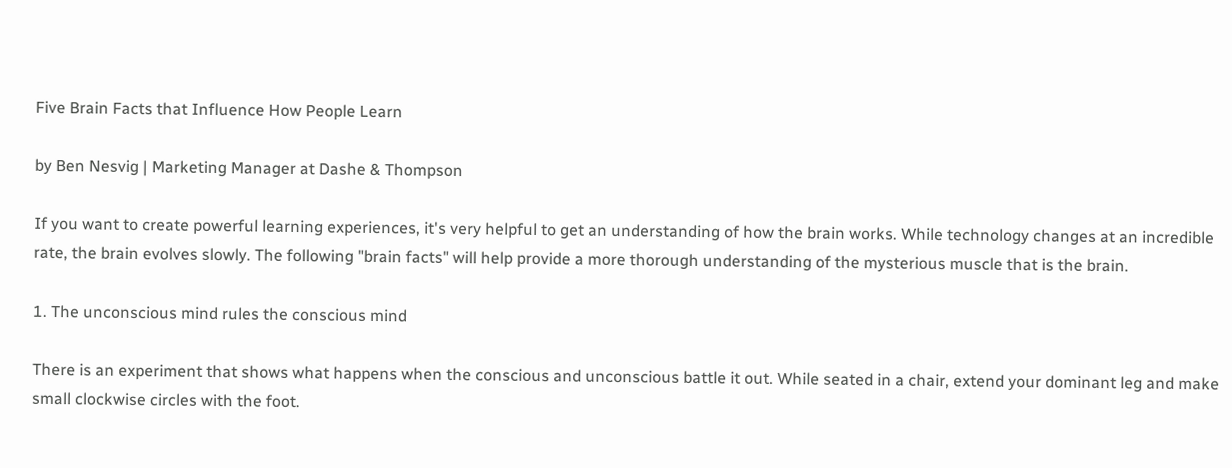Five Brain Facts that Influence How People Learn

by Ben Nesvig | Marketing Manager at Dashe & Thompson

If you want to create powerful learning experiences, it's very helpful to get an understanding of how the brain works. While technology changes at an incredible rate, the brain evolves slowly. The following "brain facts" will help provide a more thorough understanding of the mysterious muscle that is the brain.

1. The unconscious mind rules the conscious mind

There is an experiment that shows what happens when the conscious and unconscious battle it out. While seated in a chair, extend your dominant leg and make small clockwise circles with the foot.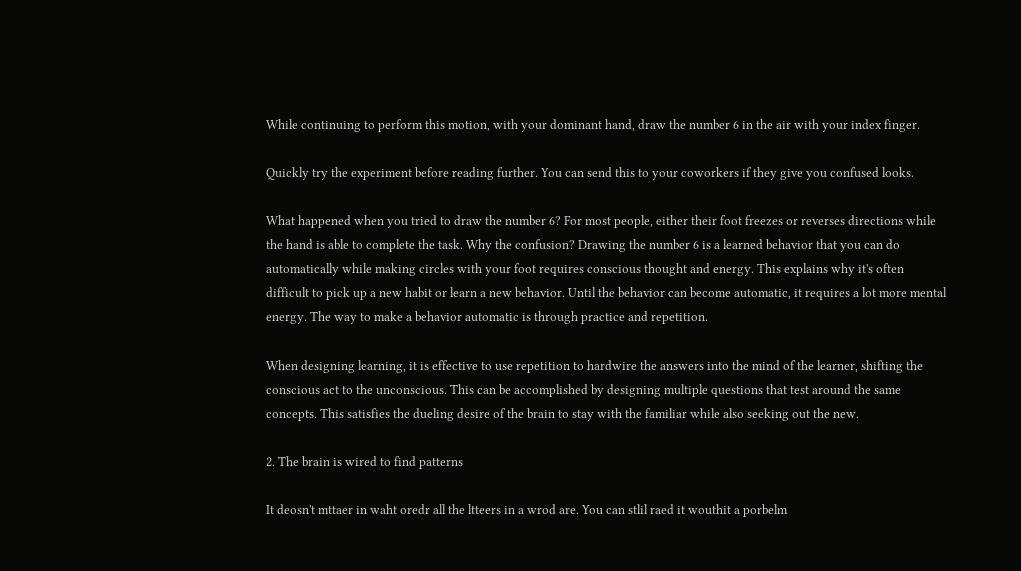While continuing to perform this motion, with your dominant hand, draw the number 6 in the air with your index finger.

Quickly try the experiment before reading further. You can send this to your coworkers if they give you confused looks.

What happened when you tried to draw the number 6? For most people, either their foot freezes or reverses directions while the hand is able to complete the task. Why the confusion? Drawing the number 6 is a learned behavior that you can do automatically while making circles with your foot requires conscious thought and energy. This explains why it's often difficult to pick up a new habit or learn a new behavior. Until the behavior can become automatic, it requires a lot more mental energy. The way to make a behavior automatic is through practice and repetition.

When designing learning, it is effective to use repetition to hardwire the answers into the mind of the learner, shifting the conscious act to the unconscious. This can be accomplished by designing multiple questions that test around the same concepts. This satisfies the dueling desire of the brain to stay with the familiar while also seeking out the new.

2. The brain is wired to find patterns

It deosn't mttaer in waht oredr all the ltteers in a wrod are. You can stlil raed it wouthit a porbelm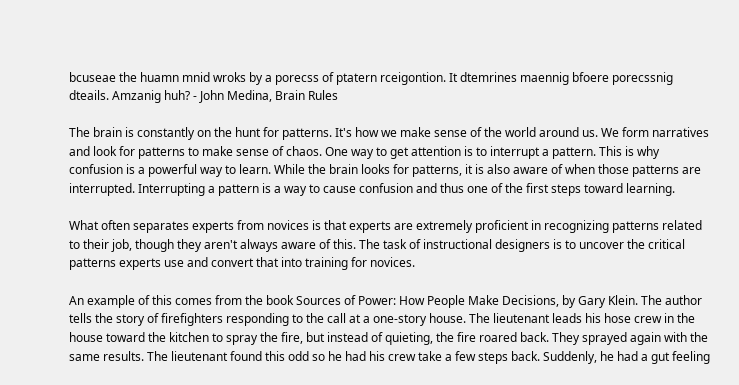bcuseae the huamn mnid wroks by a porecss of ptatern rceigontion. It dtemrines maennig bfoere porecssnig dteails. Amzanig huh? - John Medina, Brain Rules

The brain is constantly on the hunt for patterns. It's how we make sense of the world around us. We form narratives and look for patterns to make sense of chaos. One way to get attention is to interrupt a pattern. This is why confusion is a powerful way to learn. While the brain looks for patterns, it is also aware of when those patterns are interrupted. Interrupting a pattern is a way to cause confusion and thus one of the first steps toward learning.

What often separates experts from novices is that experts are extremely proficient in recognizing patterns related to their job, though they aren't always aware of this. The task of instructional designers is to uncover the critical patterns experts use and convert that into training for novices.

An example of this comes from the book Sources of Power: How People Make Decisions, by Gary Klein. The author tells the story of firefighters responding to the call at a one-story house. The lieutenant leads his hose crew in the house toward the kitchen to spray the fire, but instead of quieting, the fire roared back. They sprayed again with the same results. The lieutenant found this odd so he had his crew take a few steps back. Suddenly, he had a gut feeling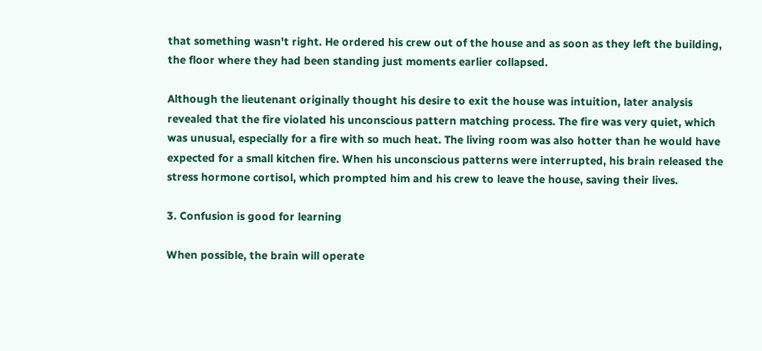that something wasn't right. He ordered his crew out of the house and as soon as they left the building, the floor where they had been standing just moments earlier collapsed.

Although the lieutenant originally thought his desire to exit the house was intuition, later analysis revealed that the fire violated his unconscious pattern matching process. The fire was very quiet, which was unusual, especially for a fire with so much heat. The living room was also hotter than he would have expected for a small kitchen fire. When his unconscious patterns were interrupted, his brain released the stress hormone cortisol, which prompted him and his crew to leave the house, saving their lives.

3. Confusion is good for learning

When possible, the brain will operate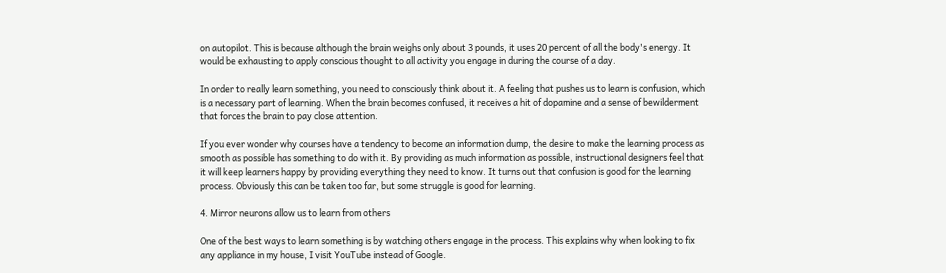on autopilot. This is because although the brain weighs only about 3 pounds, it uses 20 percent of all the body's energy. It would be exhausting to apply conscious thought to all activity you engage in during the course of a day.

In order to really learn something, you need to consciously think about it. A feeling that pushes us to learn is confusion, which is a necessary part of learning. When the brain becomes confused, it receives a hit of dopamine and a sense of bewilderment that forces the brain to pay close attention.

If you ever wonder why courses have a tendency to become an information dump, the desire to make the learning process as smooth as possible has something to do with it. By providing as much information as possible, instructional designers feel that it will keep learners happy by providing everything they need to know. It turns out that confusion is good for the learning process. Obviously this can be taken too far, but some struggle is good for learning.

4. Mirror neurons allow us to learn from others

One of the best ways to learn something is by watching others engage in the process. This explains why when looking to fix any appliance in my house, I visit YouTube instead of Google.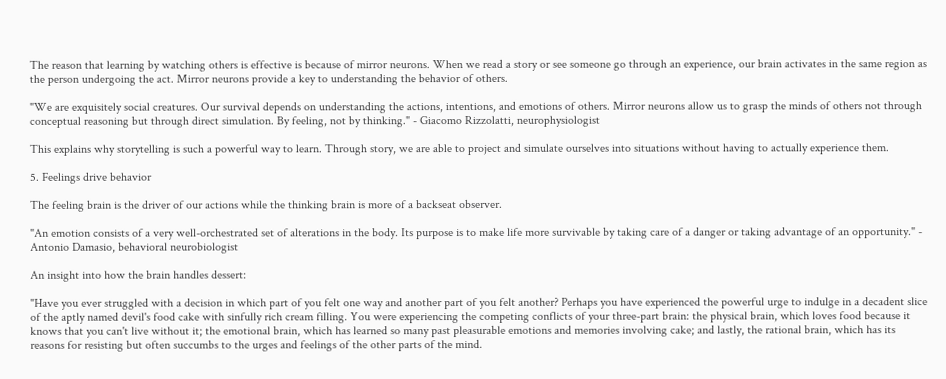The reason that learning by watching others is effective is because of mirror neurons. When we read a story or see someone go through an experience, our brain activates in the same region as the person undergoing the act. Mirror neurons provide a key to understanding the behavior of others.

"We are exquisitely social creatures. Our survival depends on understanding the actions, intentions, and emotions of others. Mirror neurons allow us to grasp the minds of others not through conceptual reasoning but through direct simulation. By feeling, not by thinking." - Giacomo Rizzolatti, neurophysiologist

This explains why storytelling is such a powerful way to learn. Through story, we are able to project and simulate ourselves into situations without having to actually experience them.

5. Feelings drive behavior

The feeling brain is the driver of our actions while the thinking brain is more of a backseat observer.

"An emotion consists of a very well-orchestrated set of alterations in the body. Its purpose is to make life more survivable by taking care of a danger or taking advantage of an opportunity." - Antonio Damasio, behavioral neurobiologist

An insight into how the brain handles dessert:

"Have you ever struggled with a decision in which part of you felt one way and another part of you felt another? Perhaps you have experienced the powerful urge to indulge in a decadent slice of the aptly named devil's food cake with sinfully rich cream filling. You were experiencing the competing conflicts of your three-part brain: the physical brain, which loves food because it knows that you can't live without it; the emotional brain, which has learned so many past pleasurable emotions and memories involving cake; and lastly, the rational brain, which has its reasons for resisting but often succumbs to the urges and feelings of the other parts of the mind.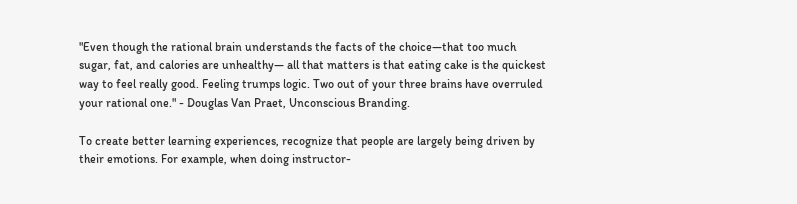"Even though the rational brain understands the facts of the choice—that too much sugar, fat, and calories are unhealthy— all that matters is that eating cake is the quickest way to feel really good. Feeling trumps logic. Two out of your three brains have overruled your rational one." - Douglas Van Praet, Unconscious Branding.

To create better learning experiences, recognize that people are largely being driven by their emotions. For example, when doing instructor-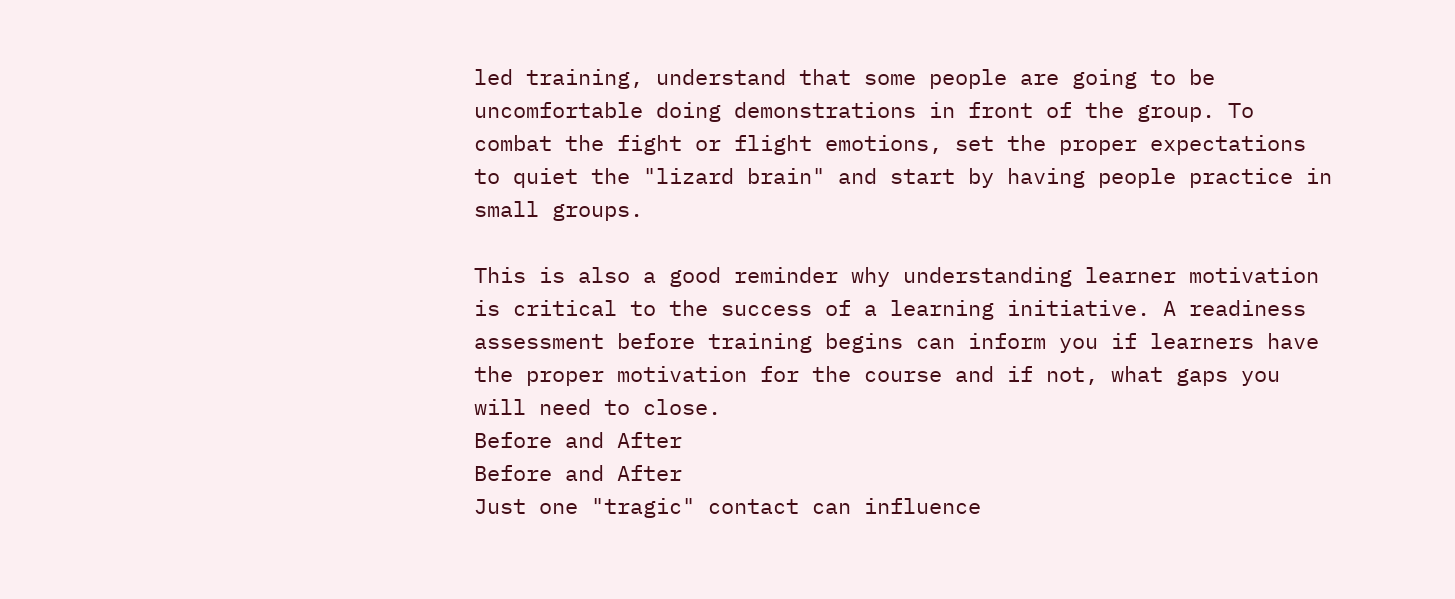led training, understand that some people are going to be uncomfortable doing demonstrations in front of the group. To combat the fight or flight emotions, set the proper expectations to quiet the "lizard brain" and start by having people practice in small groups.

This is also a good reminder why understanding learner motivation is critical to the success of a learning initiative. A readiness assessment before training begins can inform you if learners have the proper motivation for the course and if not, what gaps you will need to close.
Before and After
Before and After
Just one "tragic" contact can influence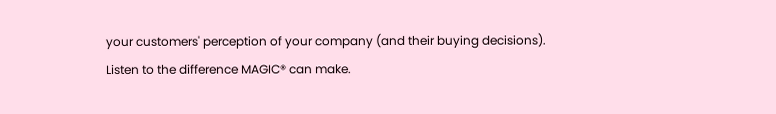your customers' perception of your company (and their buying decisions). Listen to the difference MAGIC® can make.